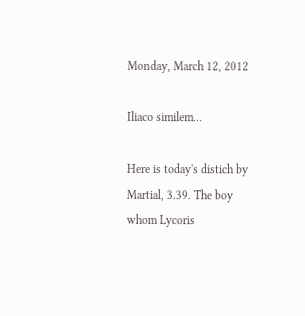Monday, March 12, 2012

Iliaco similem...

Here is today's distich by Martial, 3.39. The boy whom Lycoris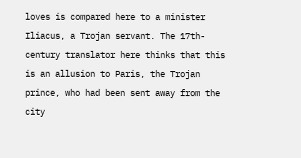loves is compared here to a minister Iliacus, a Trojan servant. The 17th-century translator here thinks that this is an allusion to Paris, the Trojan prince, who had been sent away from the city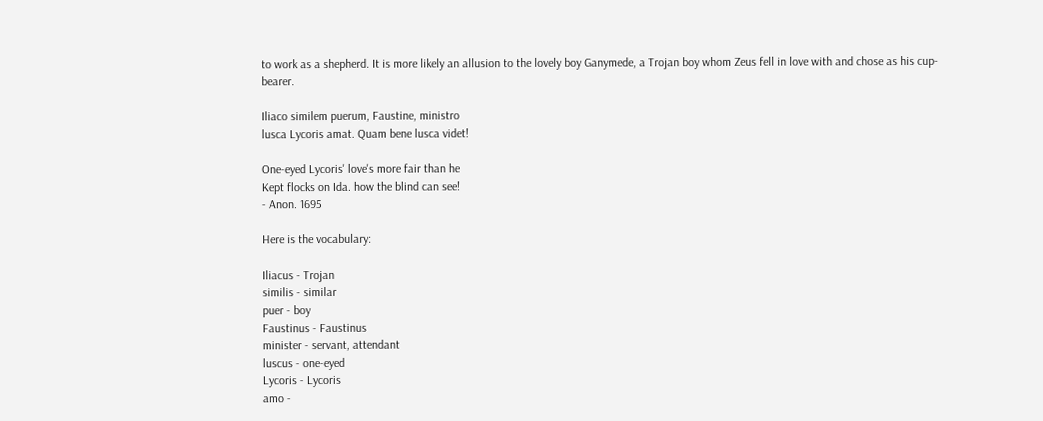to work as a shepherd. It is more likely an allusion to the lovely boy Ganymede, a Trojan boy whom Zeus fell in love with and chose as his cup-bearer.

Iliaco similem puerum, Faustine, ministro
lusca Lycoris amat. Quam bene lusca videt!

One-eyed Lycoris' love's more fair than he
Kept flocks on Ida. how the blind can see!
- Anon. 1695

Here is the vocabulary:

Iliacus - Trojan
similis - similar
puer - boy
Faustinus - Faustinus
minister - servant, attendant
luscus - one-eyed
Lycoris - Lycoris
amo -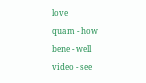love
quam - how
bene - well
video - see